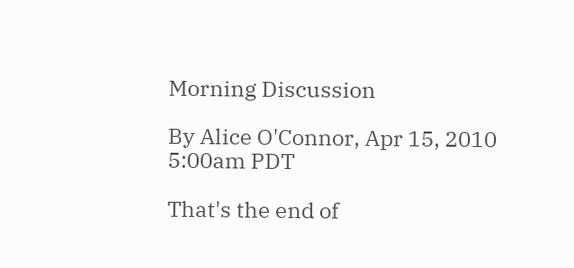Morning Discussion

By Alice O'Connor, Apr 15, 2010 5:00am PDT

That's the end of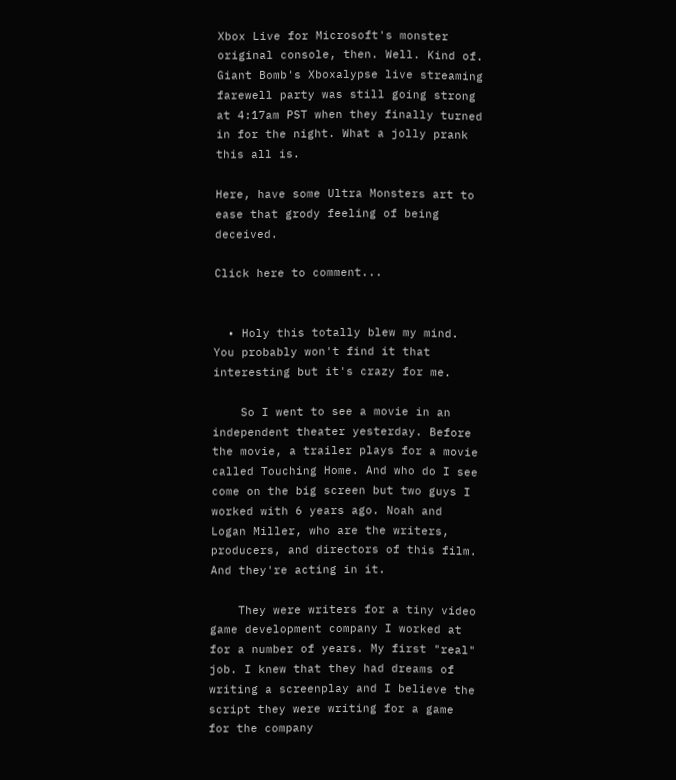Xbox Live for Microsoft's monster original console, then. Well. Kind of. Giant Bomb's Xboxalypse live streaming farewell party was still going strong at 4:17am PST when they finally turned in for the night. What a jolly prank this all is.

Here, have some Ultra Monsters art to ease that grody feeling of being deceived.

Click here to comment...


  • Holy this totally blew my mind. You probably won't find it that interesting but it's crazy for me.

    So I went to see a movie in an independent theater yesterday. Before the movie, a trailer plays for a movie called Touching Home. And who do I see come on the big screen but two guys I worked with 6 years ago. Noah and Logan Miller, who are the writers, producers, and directors of this film. And they're acting in it.

    They were writers for a tiny video game development company I worked at for a number of years. My first "real" job. I knew that they had dreams of writing a screenplay and I believe the script they were writing for a game for the company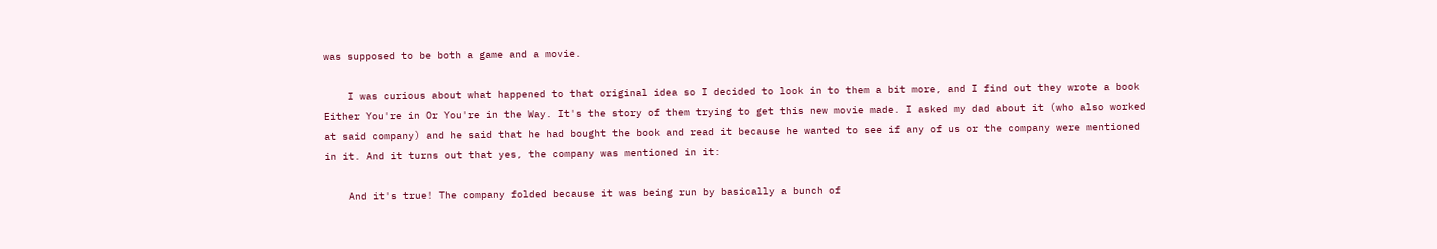was supposed to be both a game and a movie.

    I was curious about what happened to that original idea so I decided to look in to them a bit more, and I find out they wrote a book Either You're in Or You're in the Way. It's the story of them trying to get this new movie made. I asked my dad about it (who also worked at said company) and he said that he had bought the book and read it because he wanted to see if any of us or the company were mentioned in it. And it turns out that yes, the company was mentioned in it:

    And it's true! The company folded because it was being run by basically a bunch of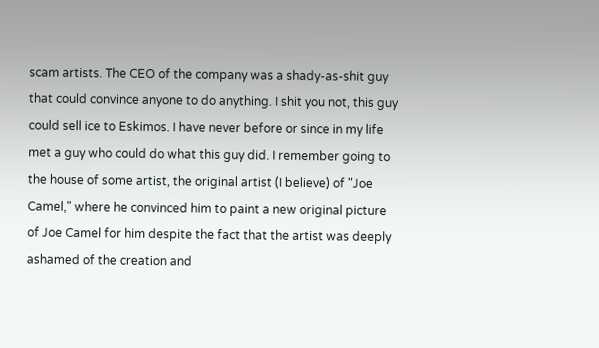scam artists. The CEO of the company was a shady-as-shit guy that could convince anyone to do anything. I shit you not, this guy could sell ice to Eskimos. I have never before or since in my life met a guy who could do what this guy did. I remember going to the house of some artist, the original artist (I believe) of "Joe Camel," where he convinced him to paint a new original picture of Joe Camel for him despite the fact that the artist was deeply ashamed of the creation and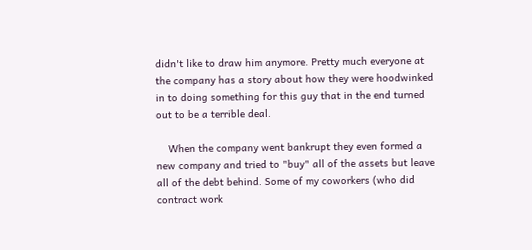didn't like to draw him anymore. Pretty much everyone at the company has a story about how they were hoodwinked in to doing something for this guy that in the end turned out to be a terrible deal.

    When the company went bankrupt they even formed a new company and tried to "buy" all of the assets but leave all of the debt behind. Some of my coworkers (who did contract work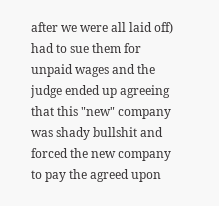after we were all laid off) had to sue them for unpaid wages and the judge ended up agreeing that this "new" company was shady bullshit and forced the new company to pay the agreed upon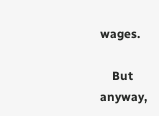wages.

    But anyway,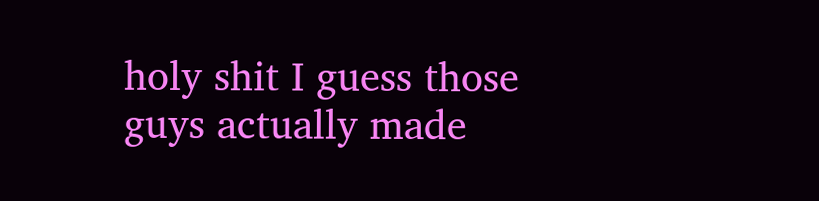holy shit I guess those guys actually made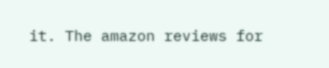it. The amazon reviews for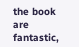the book are fantastic,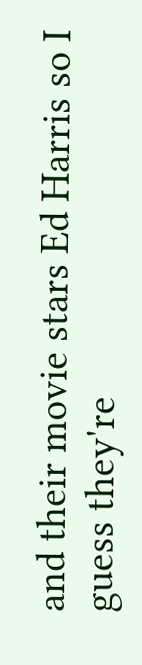and their movie stars Ed Harris so I guess they're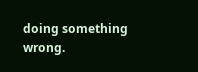doing something wrong.